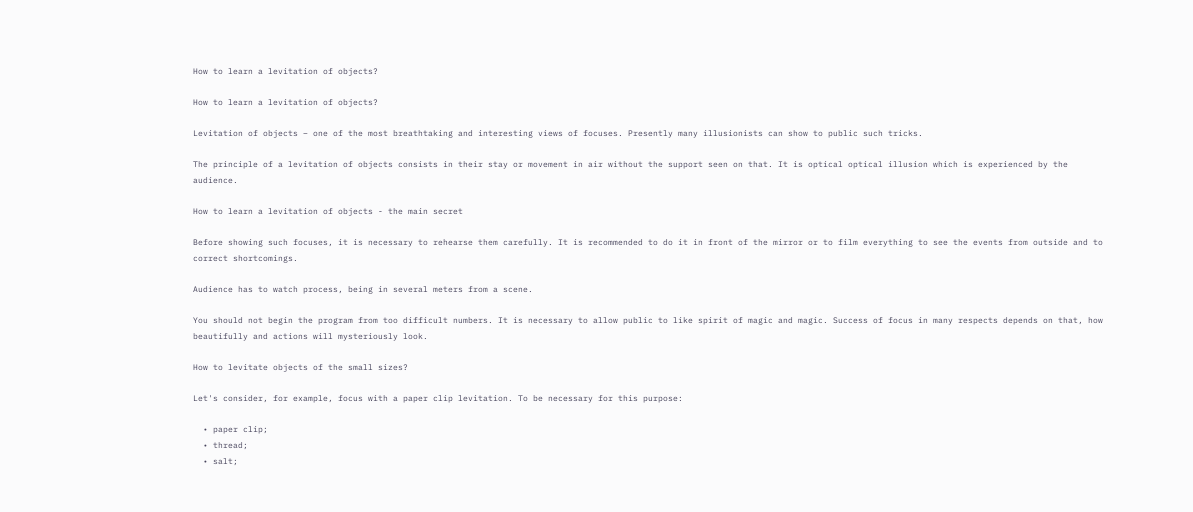How to learn a levitation of objects?

How to learn a levitation of objects?

Levitation of objects – one of the most breathtaking and interesting views of focuses. Presently many illusionists can show to public such tricks.

The principle of a levitation of objects consists in their stay or movement in air without the support seen on that. It is optical optical illusion which is experienced by the audience.

How to learn a levitation of objects - the main secret

Before showing such focuses, it is necessary to rehearse them carefully. It is recommended to do it in front of the mirror or to film everything to see the events from outside and to correct shortcomings.

Audience has to watch process, being in several meters from a scene.

You should not begin the program from too difficult numbers. It is necessary to allow public to like spirit of magic and magic. Success of focus in many respects depends on that, how beautifully and actions will mysteriously look.

How to levitate objects of the small sizes?

Let's consider, for example, focus with a paper clip levitation. To be necessary for this purpose:

  • paper clip;
  • thread;
  • salt;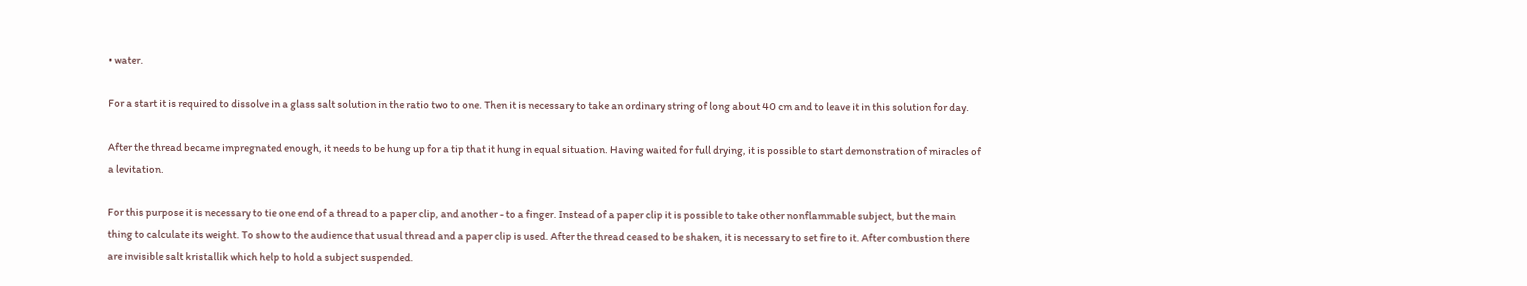• water.

For a start it is required to dissolve in a glass salt solution in the ratio two to one. Then it is necessary to take an ordinary string of long about 40 cm and to leave it in this solution for day.

After the thread became impregnated enough, it needs to be hung up for a tip that it hung in equal situation. Having waited for full drying, it is possible to start demonstration of miracles of a levitation.

For this purpose it is necessary to tie one end of a thread to a paper clip, and another - to a finger. Instead of a paper clip it is possible to take other nonflammable subject, but the main thing to calculate its weight. To show to the audience that usual thread and a paper clip is used. After the thread ceased to be shaken, it is necessary to set fire to it. After combustion there are invisible salt kristallik which help to hold a subject suspended.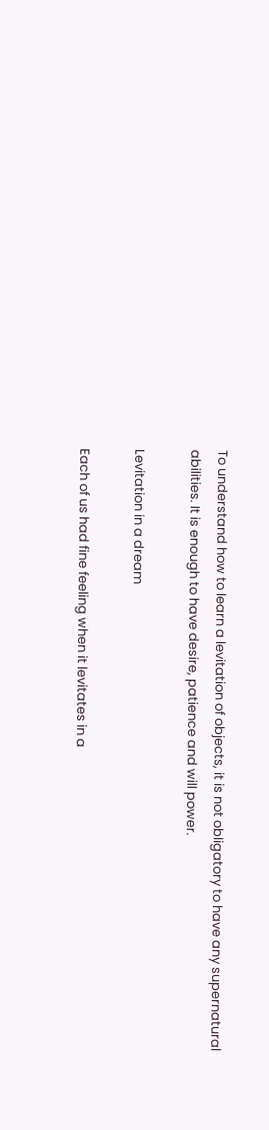To understand how to learn a levitation of objects, it is not obligatory to have any supernatural abilities. It is enough to have desire, patience and will power.

Levitation in a dream

Each of us had fine feeling when it levitates in a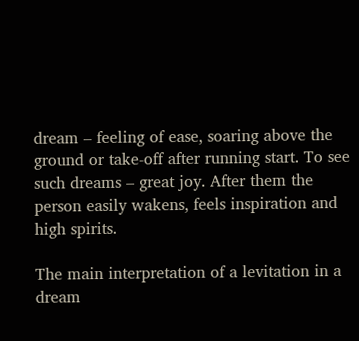dream – feeling of ease, soaring above the ground or take-off after running start. To see such dreams – great joy. After them the person easily wakens, feels inspiration and high spirits.

The main interpretation of a levitation in a dream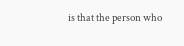is that the person who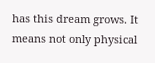has this dream grows. It means not only physical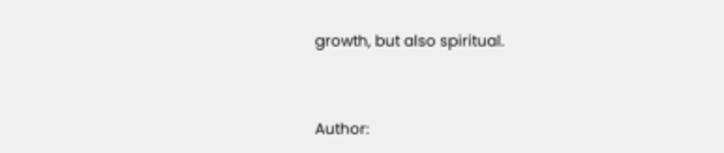growth, but also spiritual.


Author: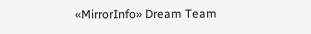«MirrorInfo» Dream Team